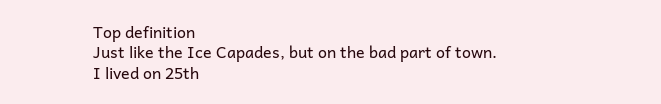Top definition
Just like the Ice Capades, but on the bad part of town.
I lived on 25th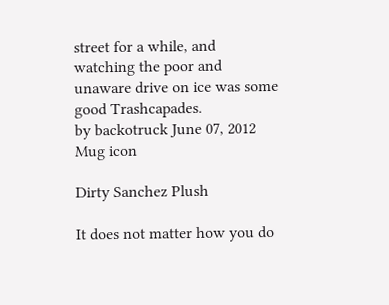street for a while, and watching the poor and unaware drive on ice was some good Trashcapades.
by backotruck June 07, 2012
Mug icon

Dirty Sanchez Plush

It does not matter how you do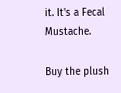it. It's a Fecal Mustache.

Buy the plush